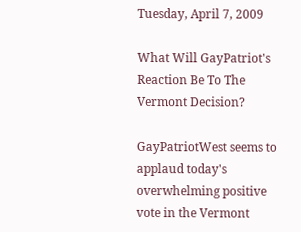Tuesday, April 7, 2009

What Will GayPatriot's Reaction Be To The Vermont Decision?

GayPatriotWest seems to applaud today's overwhelming positive vote in the Vermont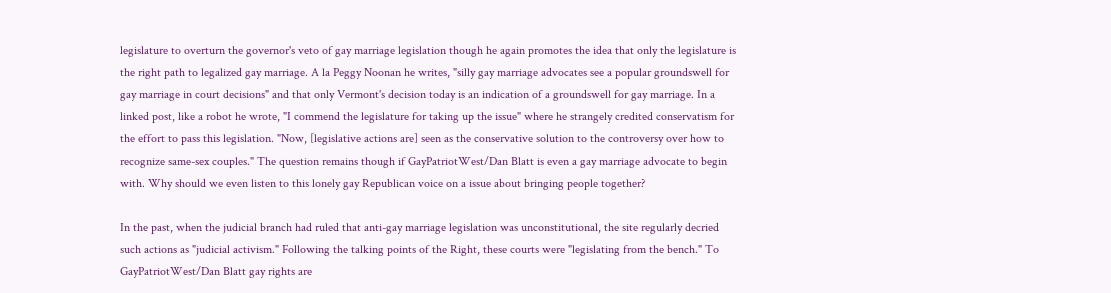legislature to overturn the governor's veto of gay marriage legislation though he again promotes the idea that only the legislature is the right path to legalized gay marriage. A la Peggy Noonan he writes, "silly gay marriage advocates see a popular groundswell for gay marriage in court decisions" and that only Vermont's decision today is an indication of a groundswell for gay marriage. In a linked post, like a robot he wrote, "I commend the legislature for taking up the issue" where he strangely credited conservatism for the effort to pass this legislation. "Now, [legislative actions are] seen as the conservative solution to the controversy over how to recognize same-sex couples." The question remains though if GayPatriotWest/Dan Blatt is even a gay marriage advocate to begin with. Why should we even listen to this lonely gay Republican voice on a issue about bringing people together?

In the past, when the judicial branch had ruled that anti-gay marriage legislation was unconstitutional, the site regularly decried such actions as "judicial activism." Following the talking points of the Right, these courts were "legislating from the bench." To GayPatriotWest/Dan Blatt gay rights are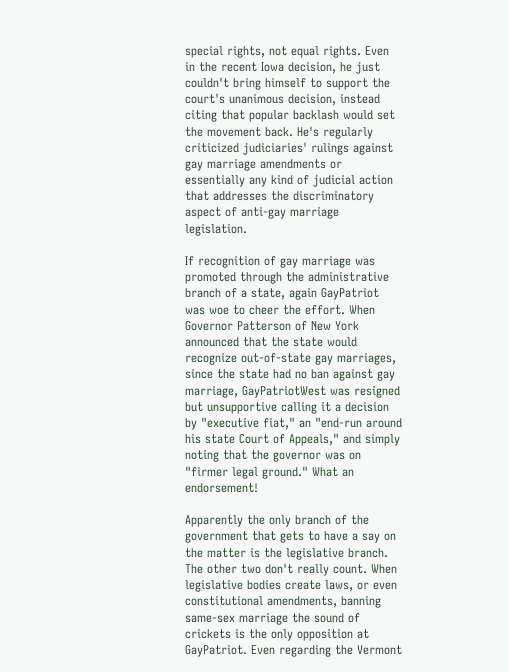special rights, not equal rights. Even in the recent Iowa decision, he just couldn't bring himself to support the court's unanimous decision, instead citing that popular backlash would set the movement back. He's regularly criticized judiciaries' rulings against gay marriage amendments or essentially any kind of judicial action that addresses the discriminatory aspect of anti-gay marriage legislation.

If recognition of gay marriage was promoted through the administrative branch of a state, again GayPatriot was woe to cheer the effort. When Governor Patterson of New York announced that the state would recognize out-of-state gay marriages, since the state had no ban against gay marriage, GayPatriotWest was resigned but unsupportive calling it a decision by "executive fiat," an "end-run around his state Court of Appeals," and simply noting that the governor was on "firmer legal ground." What an endorsement!

Apparently the only branch of the government that gets to have a say on the matter is the legislative branch. The other two don't really count. When legislative bodies create laws, or even constitutional amendments, banning same-sex marriage the sound of crickets is the only opposition at GayPatriot. Even regarding the Vermont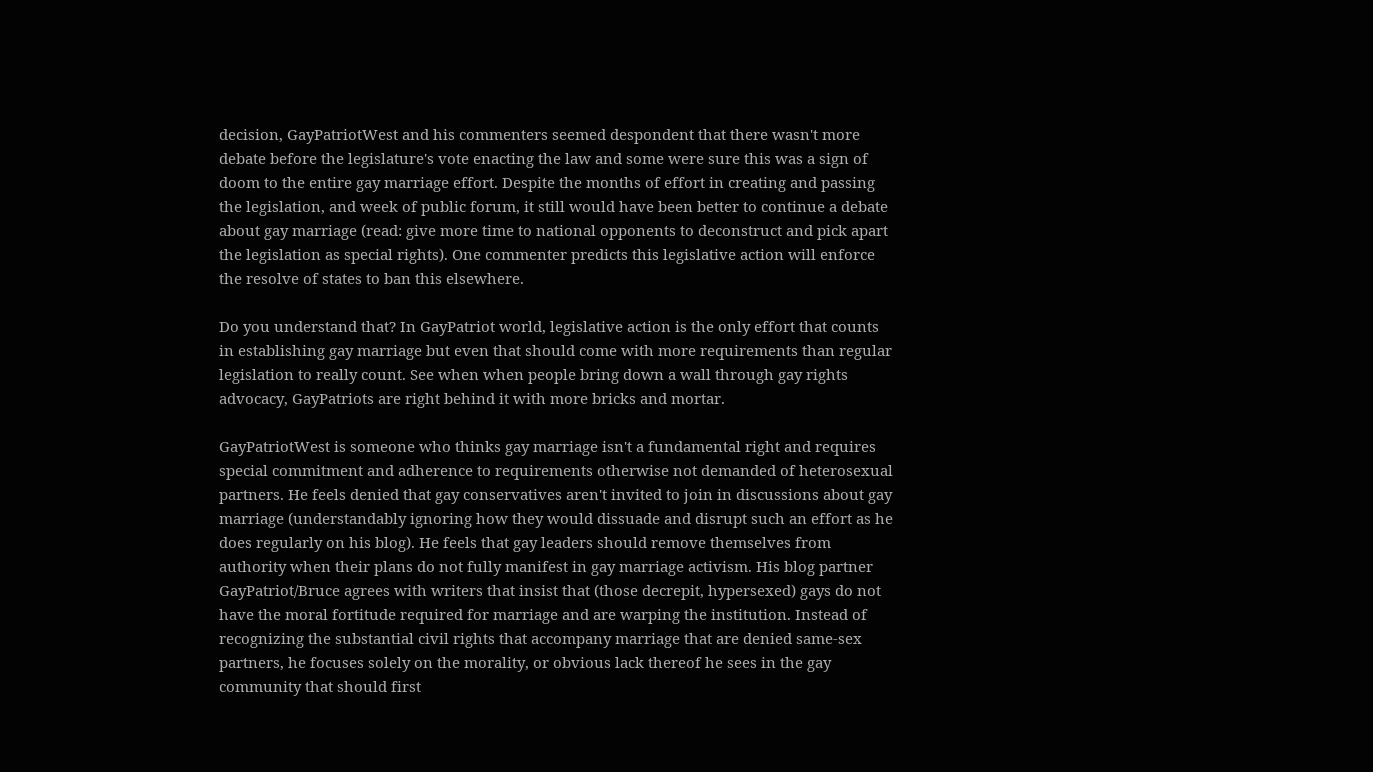decision, GayPatriotWest and his commenters seemed despondent that there wasn't more debate before the legislature's vote enacting the law and some were sure this was a sign of doom to the entire gay marriage effort. Despite the months of effort in creating and passing the legislation, and week of public forum, it still would have been better to continue a debate about gay marriage (read: give more time to national opponents to deconstruct and pick apart the legislation as special rights). One commenter predicts this legislative action will enforce the resolve of states to ban this elsewhere.

Do you understand that? In GayPatriot world, legislative action is the only effort that counts in establishing gay marriage but even that should come with more requirements than regular legislation to really count. See when when people bring down a wall through gay rights advocacy, GayPatriots are right behind it with more bricks and mortar.

GayPatriotWest is someone who thinks gay marriage isn't a fundamental right and requires special commitment and adherence to requirements otherwise not demanded of heterosexual partners. He feels denied that gay conservatives aren't invited to join in discussions about gay marriage (understandably ignoring how they would dissuade and disrupt such an effort as he does regularly on his blog). He feels that gay leaders should remove themselves from authority when their plans do not fully manifest in gay marriage activism. His blog partner GayPatriot/Bruce agrees with writers that insist that (those decrepit, hypersexed) gays do not have the moral fortitude required for marriage and are warping the institution. Instead of recognizing the substantial civil rights that accompany marriage that are denied same-sex partners, he focuses solely on the morality, or obvious lack thereof he sees in the gay community that should first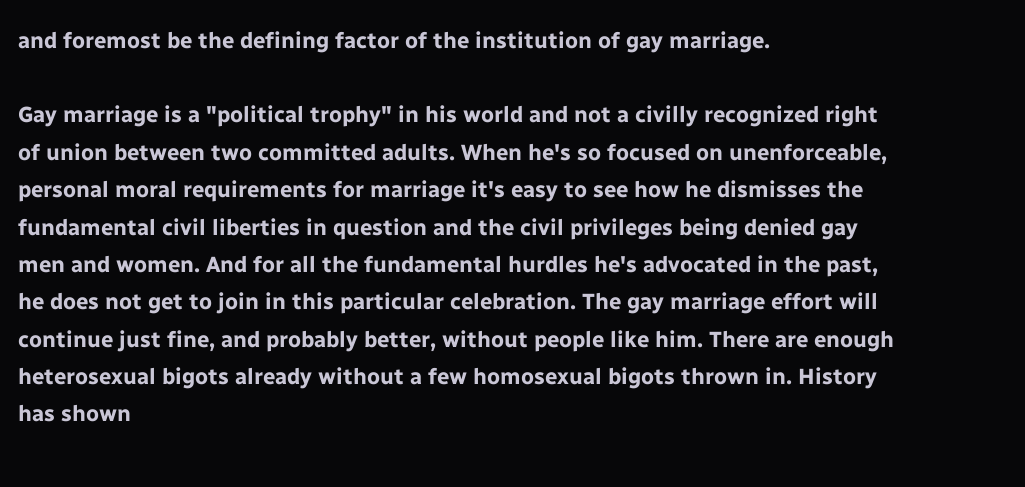and foremost be the defining factor of the institution of gay marriage.

Gay marriage is a "political trophy" in his world and not a civilly recognized right of union between two committed adults. When he's so focused on unenforceable, personal moral requirements for marriage it's easy to see how he dismisses the fundamental civil liberties in question and the civil privileges being denied gay men and women. And for all the fundamental hurdles he's advocated in the past, he does not get to join in this particular celebration. The gay marriage effort will continue just fine, and probably better, without people like him. There are enough heterosexual bigots already without a few homosexual bigots thrown in. History has shown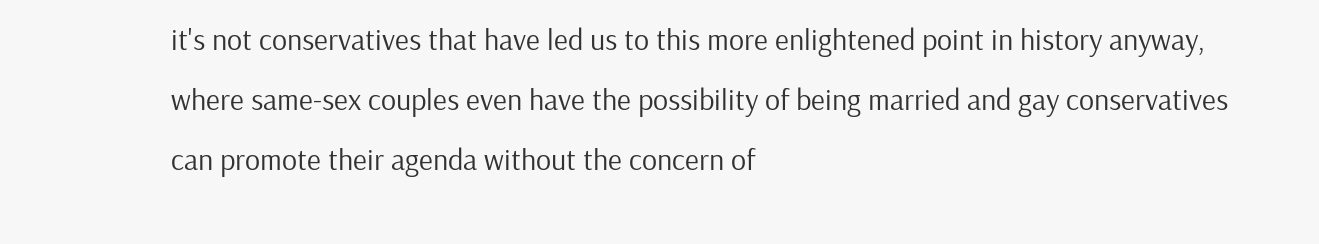it's not conservatives that have led us to this more enlightened point in history anyway, where same-sex couples even have the possibility of being married and gay conservatives can promote their agenda without the concern of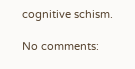cognitive schism.

No comments: